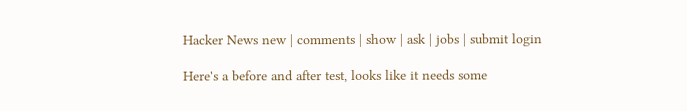Hacker News new | comments | show | ask | jobs | submit login

Here's a before and after test, looks like it needs some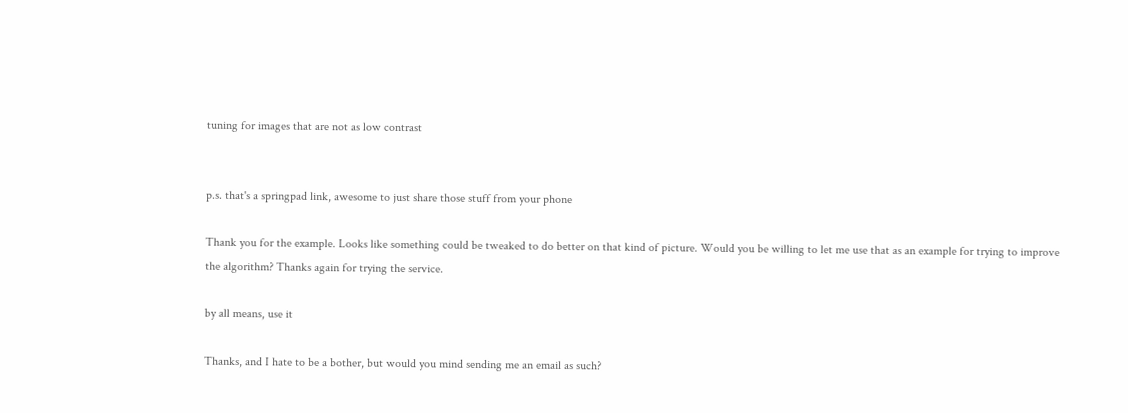tuning for images that are not as low contrast


p.s. that's a springpad link, awesome to just share those stuff from your phone

Thank you for the example. Looks like something could be tweaked to do better on that kind of picture. Would you be willing to let me use that as an example for trying to improve the algorithm? Thanks again for trying the service.

by all means, use it

Thanks, and I hate to be a bother, but would you mind sending me an email as such?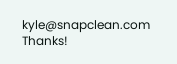kyle@snapclean.com Thanks!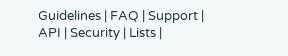Guidelines | FAQ | Support | API | Security | Lists |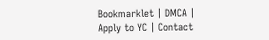Bookmarklet | DMCA | Apply to YC | Contact